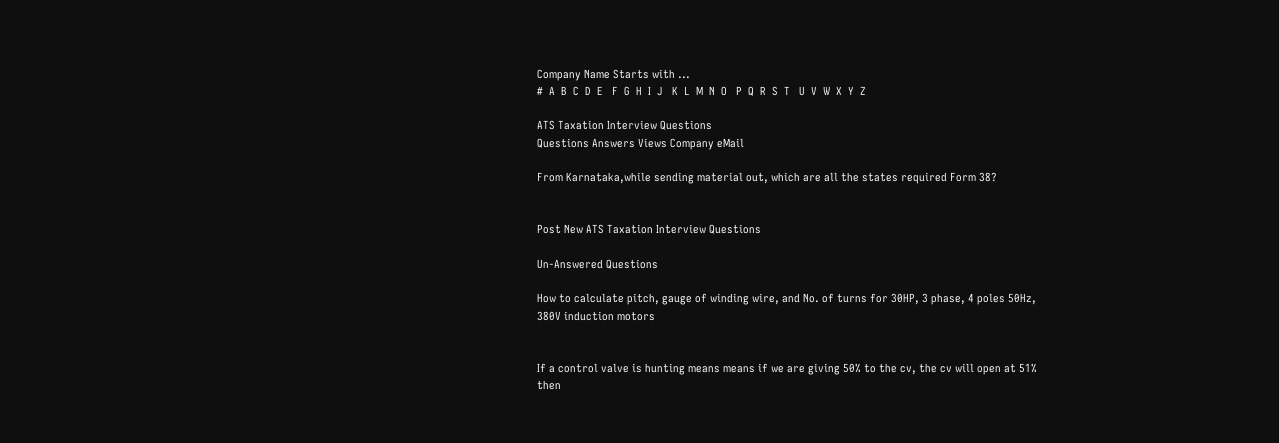Company Name Starts with ...
#  A  B  C  D  E   F  G  H  I  J   K  L  M  N  O   P  Q  R  S  T   U  V  W  X  Y  Z

ATS Taxation Interview Questions
Questions Answers Views Company eMail

From Karnataka,while sending material out, which are all the states required Form 38?


Post New ATS Taxation Interview Questions

Un-Answered Questions

How to calculate pitch, gauge of winding wire, and No. of turns for 30HP, 3 phase, 4 poles 50Hz, 380V induction motors


If a control valve is hunting means means if we are giving 50% to the cv, the cv will open at 51% then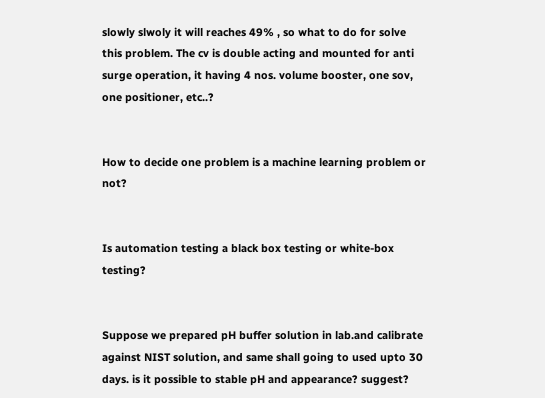slowly slwoly it will reaches 49% , so what to do for solve this problem. The cv is double acting and mounted for anti surge operation, it having 4 nos. volume booster, one sov, one positioner, etc..?


How to decide one problem is a machine learning problem or not?


Is automation testing a black box testing or white-box testing?


Suppose we prepared pH buffer solution in lab.and calibrate against NIST solution, and same shall going to used upto 30 days. is it possible to stable pH and appearance? suggest?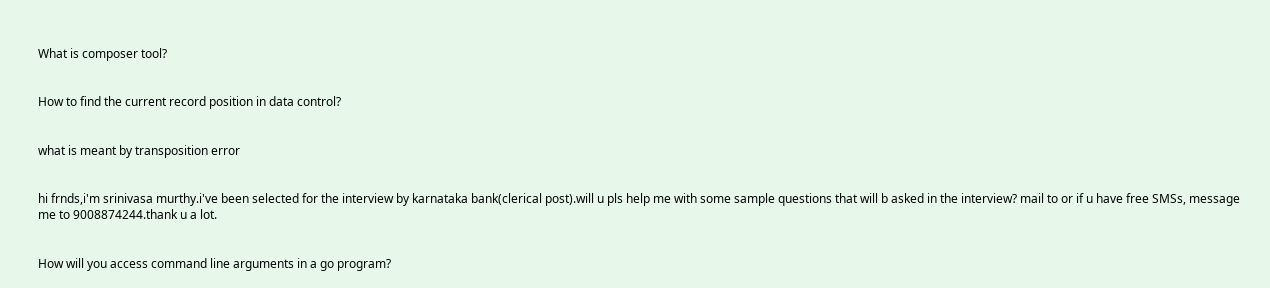What is composer tool?


How to find the current record position in data control?


what is meant by transposition error


hi frnds,i'm srinivasa murthy.i've been selected for the interview by karnataka bank(clerical post).will u pls help me with some sample questions that will b asked in the interview? mail to or if u have free SMSs, message me to 9008874244.thank u a lot.


How will you access command line arguments in a go program?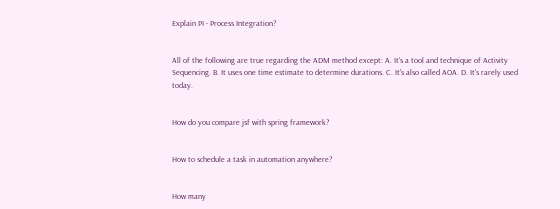Explain PI - Process Integration?


All of the following are true regarding the ADM method except: A. It's a tool and technique of Activity Sequencing. B. It uses one time estimate to determine durations. C. It's also called AOA. D. It's rarely used today.


How do you compare jsf with spring framework?


How to schedule a task in automation anywhere?


How many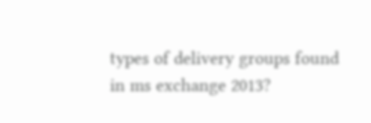types of delivery groups found in ms exchange 2013?